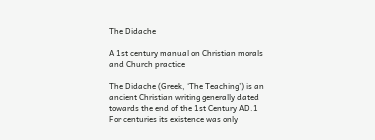The Didache

A 1st century manual on Christian morals and Church practice

The Didache (Greek, ‘The Teaching’) is an ancient Christian writing generally dated towards the end of the 1st Century AD.1 For centuries its existence was only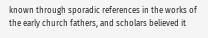known through sporadic references in the works of the early church fathers, and scholars believed it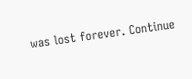was lost forever. Continue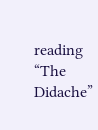reading “The Didache”